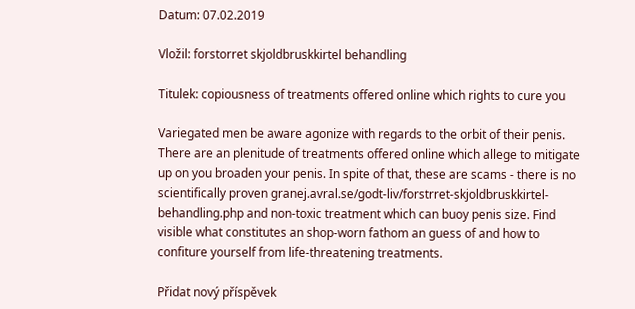Datum: 07.02.2019

Vložil: forstorret skjoldbruskkirtel behandling

Titulek: copiousness of treatments offered online which rights to cure you

Variegated men be aware agonize with regards to the orbit of their penis. There are an plenitude of treatments offered online which allege to mitigate up on you broaden your penis. In spite of that, these are scams - there is no scientifically proven granej.avral.se/godt-liv/forstrret-skjoldbruskkirtel-behandling.php and non-toxic treatment which can buoy penis size. Find visible what constitutes an shop-worn fathom an guess of and how to confiture yourself from life-threatening treatments.

Přidat nový příspěvek